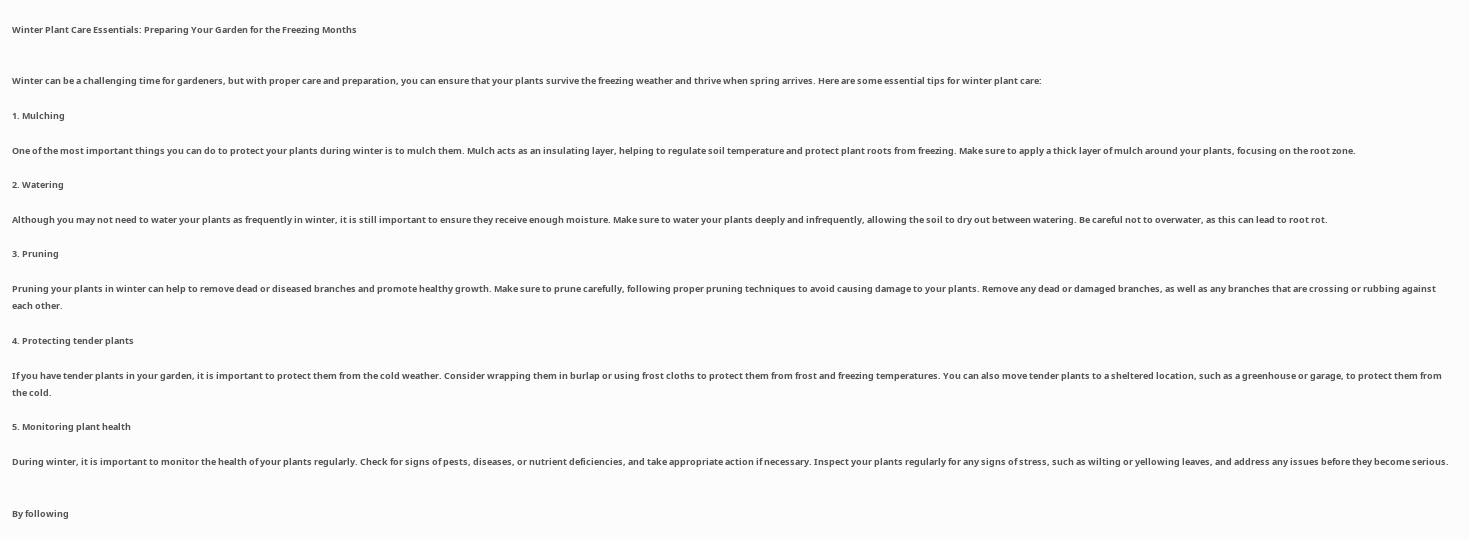Winter Plant Care Essentials: Preparing Your Garden for the Freezing Months


Winter can be a challenging time for gardeners, but with proper care and preparation, you can ensure that your plants survive the freezing weather and thrive when spring arrives. Here are some essential tips for winter plant care:

1. Mulching

One of the most important things you can do to protect your plants during winter is to mulch them. Mulch acts as an insulating layer, helping to regulate soil temperature and protect plant roots from freezing. Make sure to apply a thick layer of mulch around your plants, focusing on the root zone.

2. Watering

Although you may not need to water your plants as frequently in winter, it is still important to ensure they receive enough moisture. Make sure to water your plants deeply and infrequently, allowing the soil to dry out between watering. Be careful not to overwater, as this can lead to root rot.

3. Pruning

Pruning your plants in winter can help to remove dead or diseased branches and promote healthy growth. Make sure to prune carefully, following proper pruning techniques to avoid causing damage to your plants. Remove any dead or damaged branches, as well as any branches that are crossing or rubbing against each other.

4. Protecting tender plants

If you have tender plants in your garden, it is important to protect them from the cold weather. Consider wrapping them in burlap or using frost cloths to protect them from frost and freezing temperatures. You can also move tender plants to a sheltered location, such as a greenhouse or garage, to protect them from the cold.

5. Monitoring plant health

During winter, it is important to monitor the health of your plants regularly. Check for signs of pests, diseases, or nutrient deficiencies, and take appropriate action if necessary. Inspect your plants regularly for any signs of stress, such as wilting or yellowing leaves, and address any issues before they become serious.


By following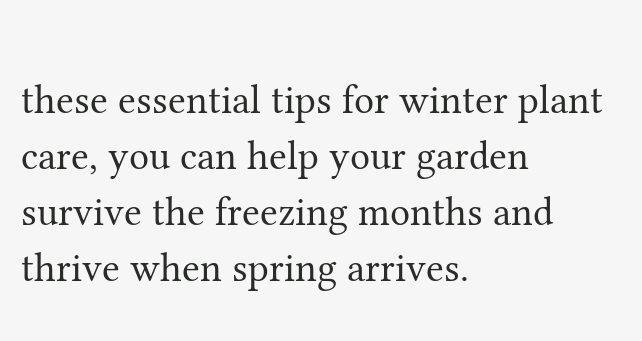these essential tips for winter plant care, you can help your garden survive the freezing months and thrive when spring arrives.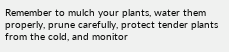Remember to mulch your plants, water them properly, prune carefully, protect tender plants from the cold, and monitor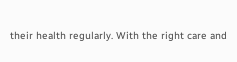their health regularly. With the right care and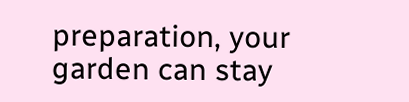preparation, your garden can stay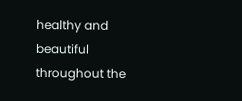healthy and beautiful throughout the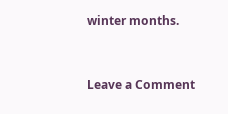winter months.


Leave a Comment